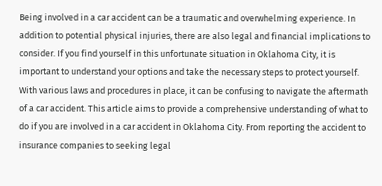Being involved in a car accident can be a traumatic and overwhelming experience. In addition to potential physical injuries, there are also legal and financial implications to consider. If you find yourself in this unfortunate situation in Oklahoma City, it is important to understand your options and take the necessary steps to protect yourself. With various laws and procedures in place, it can be confusing to navigate the aftermath of a car accident. This article aims to provide a comprehensive understanding of what to do if you are involved in a car accident in Oklahoma City. From reporting the accident to insurance companies to seeking legal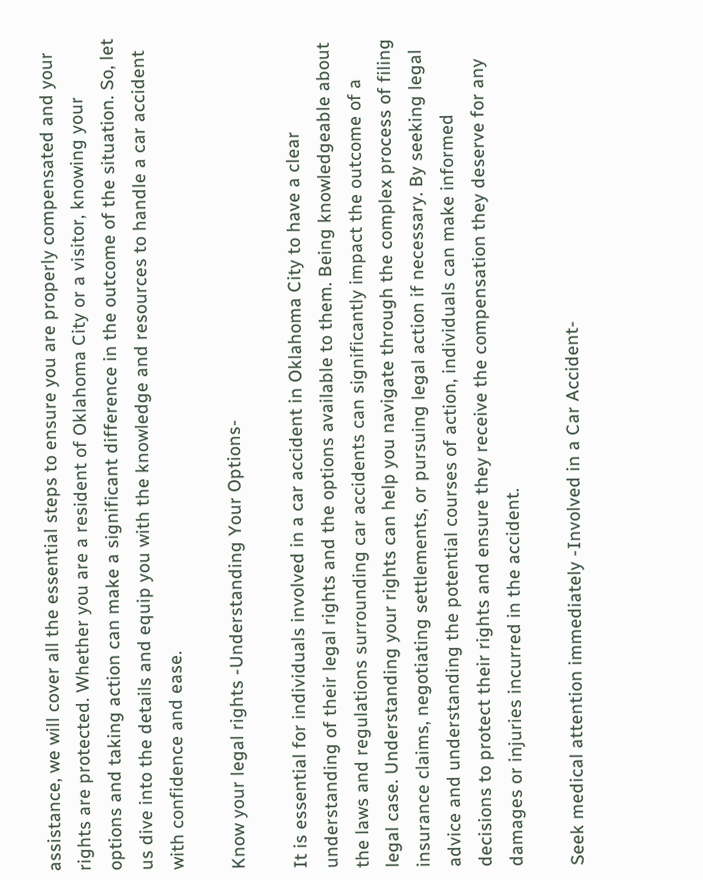assistance, we will cover all the essential steps to ensure you are properly compensated and your rights are protected. Whether you are a resident of Oklahoma City or a visitor, knowing your options and taking action can make a significant difference in the outcome of the situation. So, let us dive into the details and equip you with the knowledge and resources to handle a car accident with confidence and ease.

Know your legal rights -Understanding Your Options-

It is essential for individuals involved in a car accident in Oklahoma City to have a clear understanding of their legal rights and the options available to them. Being knowledgeable about the laws and regulations surrounding car accidents can significantly impact the outcome of a legal case. Understanding your rights can help you navigate through the complex process of filing insurance claims, negotiating settlements, or pursuing legal action if necessary. By seeking legal advice and understanding the potential courses of action, individuals can make informed decisions to protect their rights and ensure they receive the compensation they deserve for any damages or injuries incurred in the accident.

Seek medical attention immediately -Involved in a Car Accident-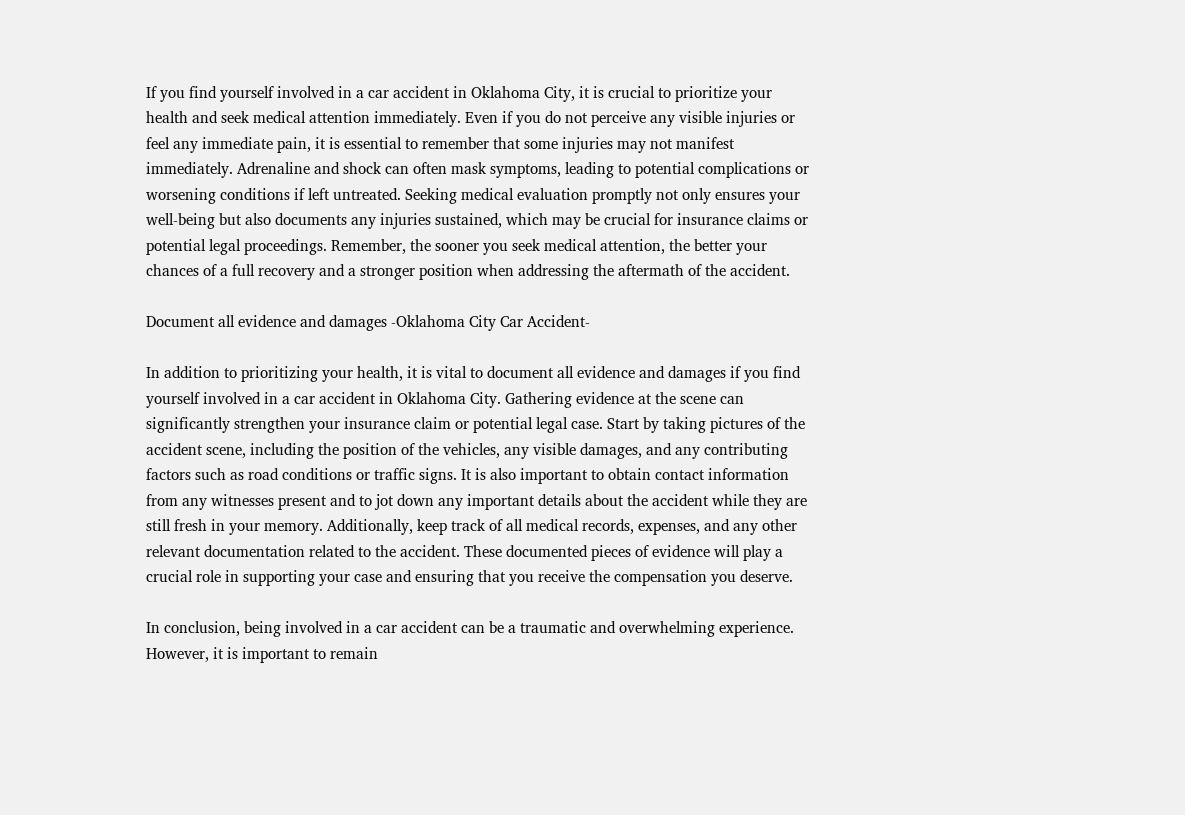If you find yourself involved in a car accident in Oklahoma City, it is crucial to prioritize your health and seek medical attention immediately. Even if you do not perceive any visible injuries or feel any immediate pain, it is essential to remember that some injuries may not manifest immediately. Adrenaline and shock can often mask symptoms, leading to potential complications or worsening conditions if left untreated. Seeking medical evaluation promptly not only ensures your well-being but also documents any injuries sustained, which may be crucial for insurance claims or potential legal proceedings. Remember, the sooner you seek medical attention, the better your chances of a full recovery and a stronger position when addressing the aftermath of the accident.

Document all evidence and damages -Oklahoma City Car Accident-

In addition to prioritizing your health, it is vital to document all evidence and damages if you find yourself involved in a car accident in Oklahoma City. Gathering evidence at the scene can significantly strengthen your insurance claim or potential legal case. Start by taking pictures of the accident scene, including the position of the vehicles, any visible damages, and any contributing factors such as road conditions or traffic signs. It is also important to obtain contact information from any witnesses present and to jot down any important details about the accident while they are still fresh in your memory. Additionally, keep track of all medical records, expenses, and any other relevant documentation related to the accident. These documented pieces of evidence will play a crucial role in supporting your case and ensuring that you receive the compensation you deserve.

In conclusion, being involved in a car accident can be a traumatic and overwhelming experience. However, it is important to remain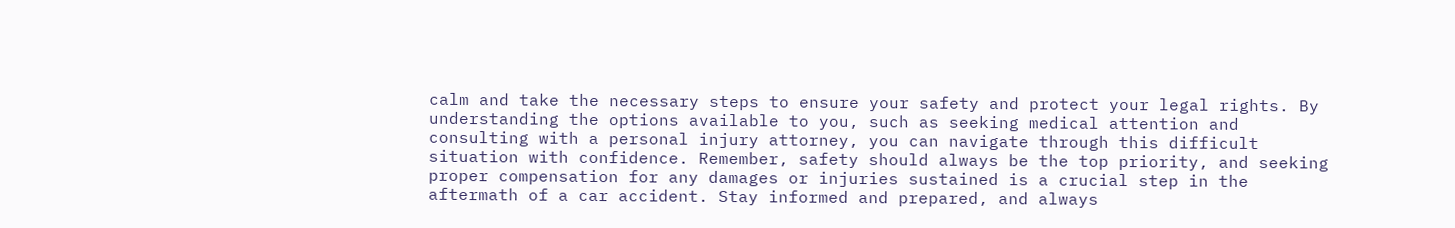calm and take the necessary steps to ensure your safety and protect your legal rights. By understanding the options available to you, such as seeking medical attention and consulting with a personal injury attorney, you can navigate through this difficult situation with confidence. Remember, safety should always be the top priority, and seeking proper compensation for any damages or injuries sustained is a crucial step in the aftermath of a car accident. Stay informed and prepared, and always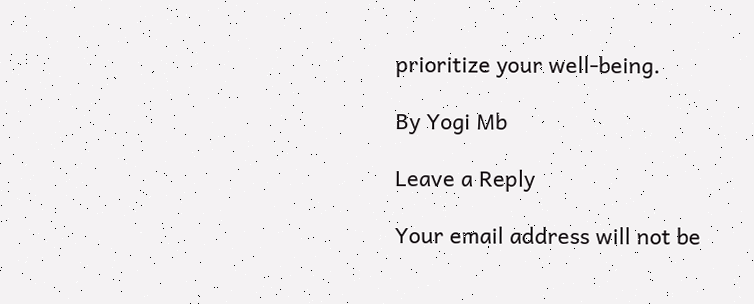prioritize your well-being.

By Yogi Mb

Leave a Reply

Your email address will not be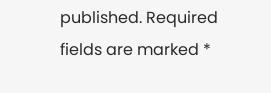published. Required fields are marked *